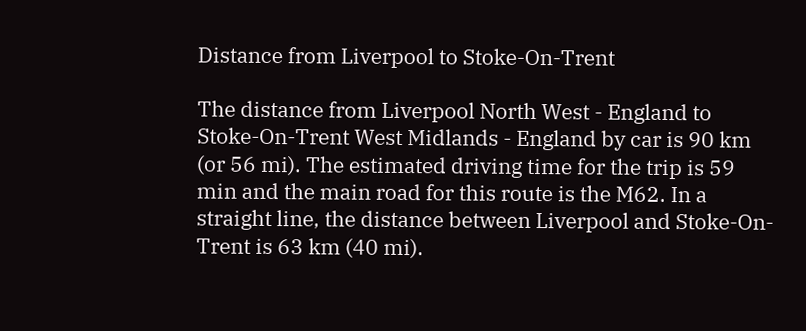Distance from Liverpool to Stoke-On-Trent

The distance from Liverpool North West - England to Stoke-On-Trent West Midlands - England by car is 90 km (or 56 mi). The estimated driving time for the trip is 59 min and the main road for this route is the M62. In a straight line, the distance between Liverpool and Stoke-On-Trent is 63 km (40 mi).